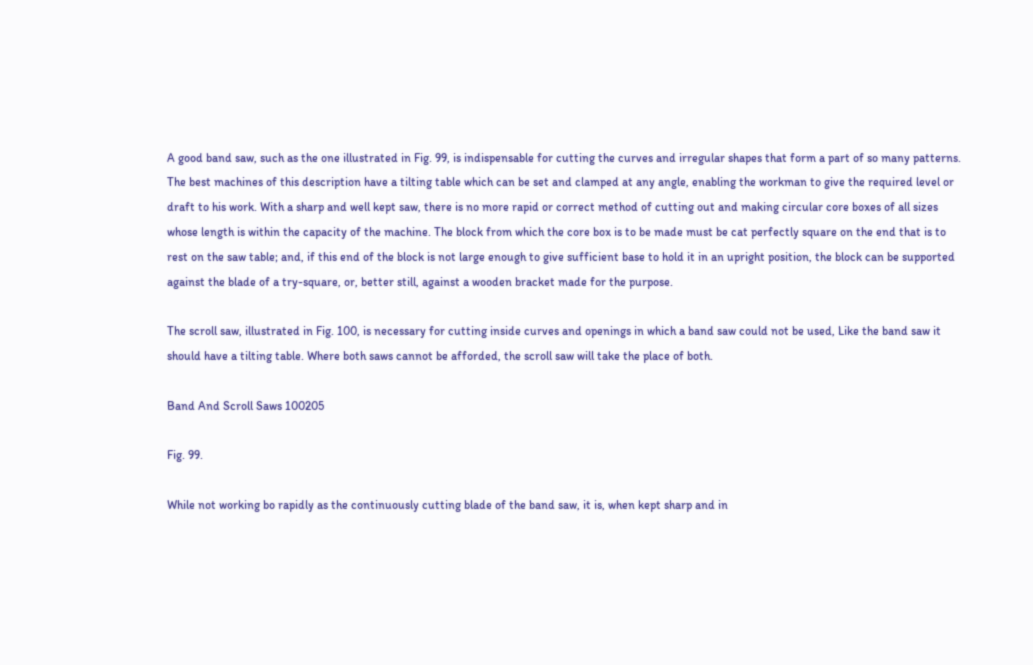A good band saw, such as the one illustrated in Fig. 99, is indispensable for cutting the curves and irregular shapes that form a part of so many patterns. The best machines of this description have a tilting table which can be set and clamped at any angle, enabling the workman to give the required level or draft to his work. With a sharp and well kept saw, there is no more rapid or correct method of cutting out and making circular core boxes of all sizes whose length is within the capacity of the machine. The block from which the core box is to be made must be cat perfectly square on the end that is to rest on the saw table; and, if this end of the block is not large enough to give sufficient base to hold it in an upright position, the block can be supported against the blade of a try-square, or, better still, against a wooden bracket made for the purpose.

The scroll saw, illustrated in Fig. 100, is necessary for cutting inside curves and openings in which a band saw could not be used, Like the band saw it should have a tilting table. Where both saws cannot be afforded, the scroll saw will take the place of both.

Band And Scroll Saws 100205

Fig. 99.

While not working bo rapidly as the continuously cutting blade of the band saw, it is, when kept sharp and in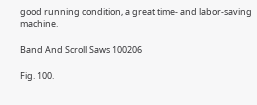good running condition, a great time- and labor-saving machine.

Band And Scroll Saws 100206

Fig. 100.